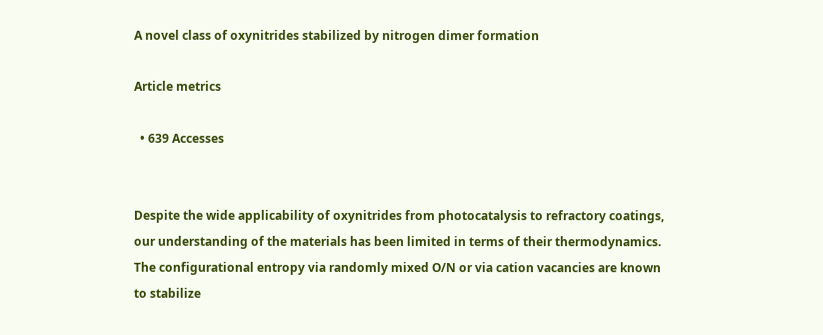A novel class of oxynitrides stabilized by nitrogen dimer formation

Article metrics

  • 639 Accesses


Despite the wide applicability of oxynitrides from photocatalysis to refractory coatings, our understanding of the materials has been limited in terms of their thermodynamics. The configurational entropy via randomly mixed O/N or via cation vacancies are known to stabilize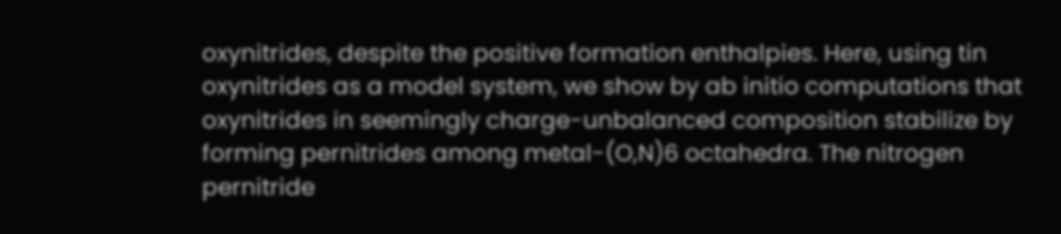oxynitrides, despite the positive formation enthalpies. Here, using tin oxynitrides as a model system, we show by ab initio computations that oxynitrides in seemingly charge-unbalanced composition stabilize by forming pernitrides among metal-(O,N)6 octahedra. The nitrogen pernitride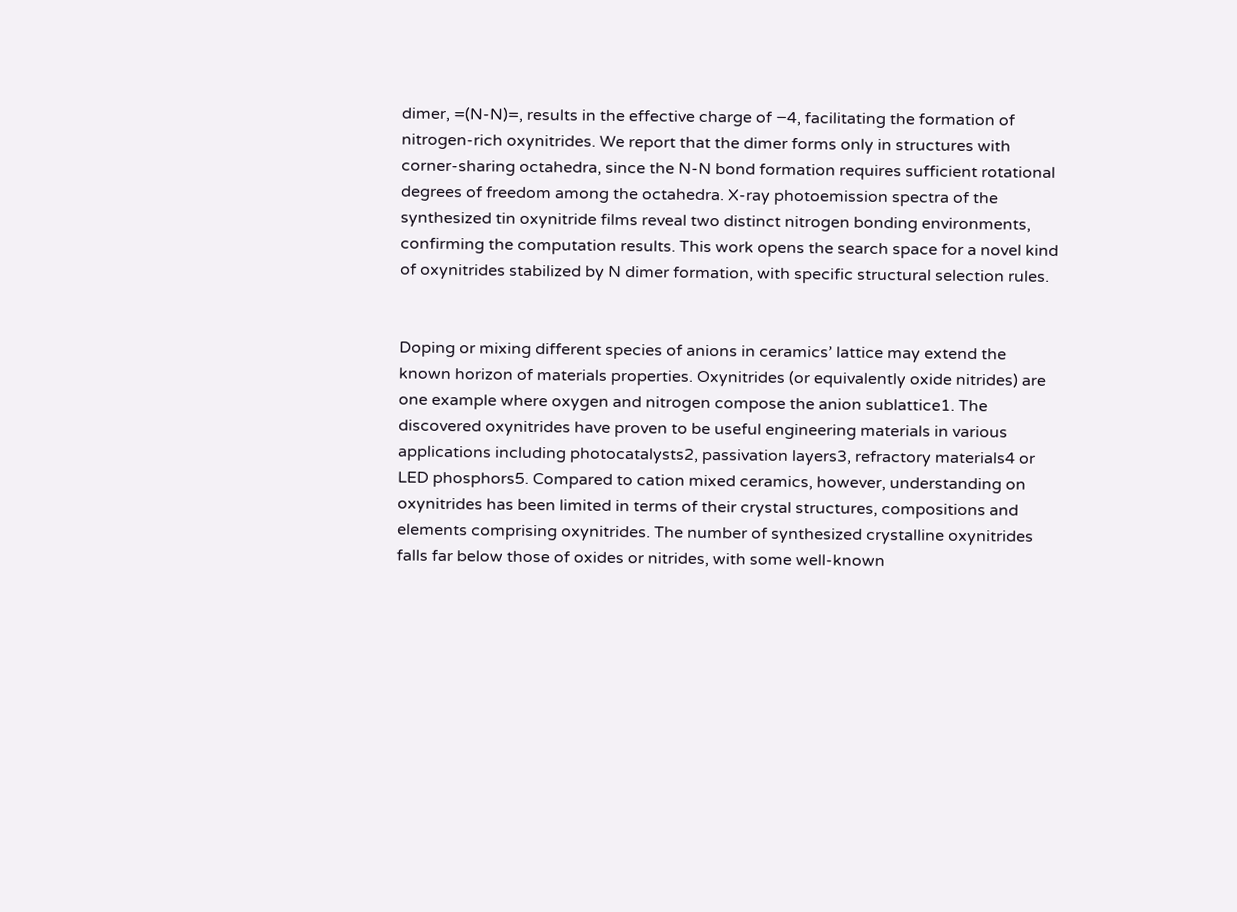dimer, =(N-N)=, results in the effective charge of −4, facilitating the formation of nitrogen-rich oxynitrides. We report that the dimer forms only in structures with corner-sharing octahedra, since the N-N bond formation requires sufficient rotational degrees of freedom among the octahedra. X-ray photoemission spectra of the synthesized tin oxynitride films reveal two distinct nitrogen bonding environments, confirming the computation results. This work opens the search space for a novel kind of oxynitrides stabilized by N dimer formation, with specific structural selection rules.


Doping or mixing different species of anions in ceramics’ lattice may extend the known horizon of materials properties. Oxynitrides (or equivalently oxide nitrides) are one example where oxygen and nitrogen compose the anion sublattice1. The discovered oxynitrides have proven to be useful engineering materials in various applications including photocatalysts2, passivation layers3, refractory materials4 or LED phosphors5. Compared to cation mixed ceramics, however, understanding on oxynitrides has been limited in terms of their crystal structures, compositions and elements comprising oxynitrides. The number of synthesized crystalline oxynitrides falls far below those of oxides or nitrides, with some well-known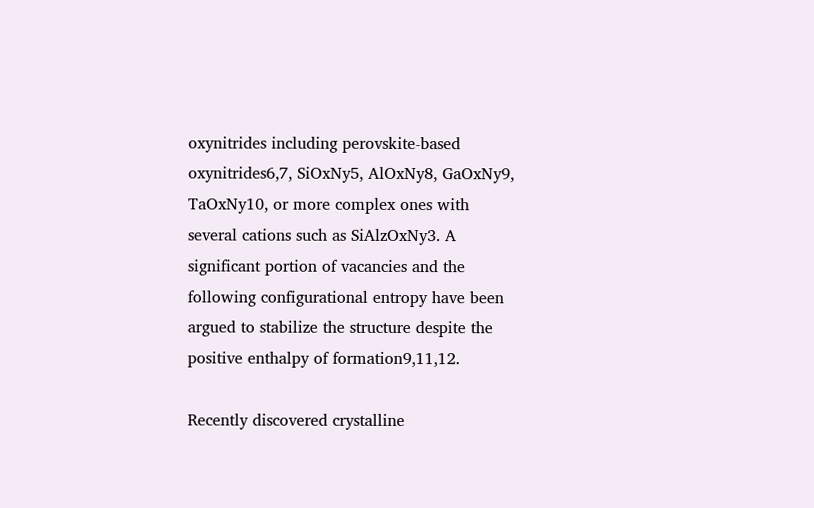oxynitrides including perovskite-based oxynitrides6,7, SiOxNy5, AlOxNy8, GaOxNy9, TaOxNy10, or more complex ones with several cations such as SiAlzOxNy3. A significant portion of vacancies and the following configurational entropy have been argued to stabilize the structure despite the positive enthalpy of formation9,11,12.

Recently discovered crystalline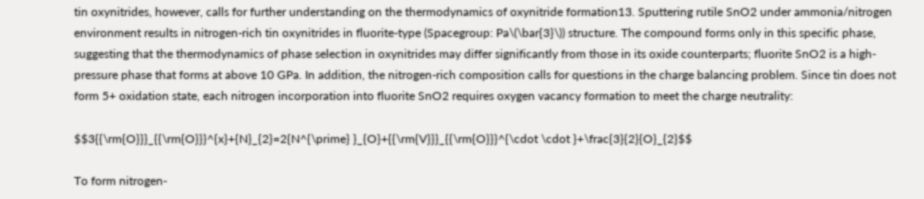tin oxynitrides, however, calls for further understanding on the thermodynamics of oxynitride formation13. Sputtering rutile SnO2 under ammonia/nitrogen environment results in nitrogen-rich tin oxynitrides in fluorite-type (Spacegroup: Pa\(\bar{3}\)) structure. The compound forms only in this specific phase, suggesting that the thermodynamics of phase selection in oxynitrides may differ significantly from those in its oxide counterparts; fluorite SnO2 is a high-pressure phase that forms at above 10 GPa. In addition, the nitrogen-rich composition calls for questions in the charge balancing problem. Since tin does not form 5+ oxidation state, each nitrogen incorporation into fluorite SnO2 requires oxygen vacancy formation to meet the charge neutrality:

$$3{{\rm{O}}}_{{\rm{O}}}^{x}+{N}_{2}=2{N^{\prime} }_{O}+{{\rm{V}}}_{{\rm{O}}}^{\cdot \cdot }+\frac{3}{2}{O}_{2}$$

To form nitrogen-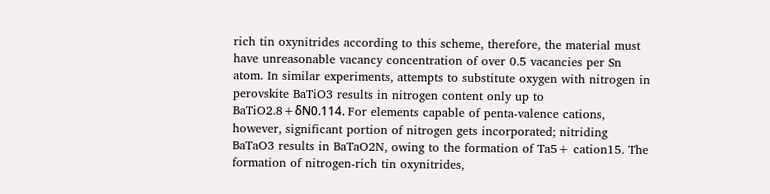rich tin oxynitrides according to this scheme, therefore, the material must have unreasonable vacancy concentration of over 0.5 vacancies per Sn atom. In similar experiments, attempts to substitute oxygen with nitrogen in perovskite BaTiO3 results in nitrogen content only up to BaTiO2.8+δN0.114. For elements capable of penta-valence cations, however, significant portion of nitrogen gets incorporated; nitriding BaTaO3 results in BaTaO2N, owing to the formation of Ta5+ cation15. The formation of nitrogen-rich tin oxynitrides,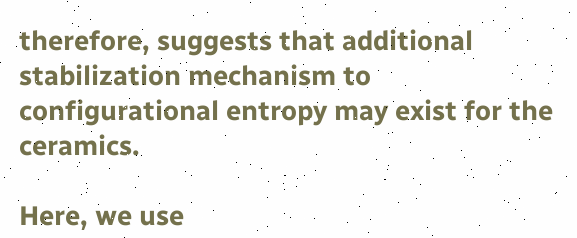therefore, suggests that additional stabilization mechanism to configurational entropy may exist for the ceramics.

Here, we use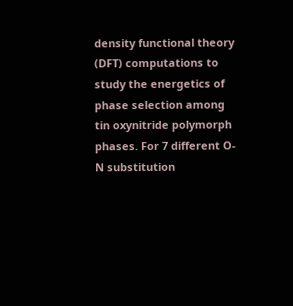density functional theory (DFT) computations to study the energetics of phase selection among tin oxynitride polymorph phases. For 7 different O-N substitution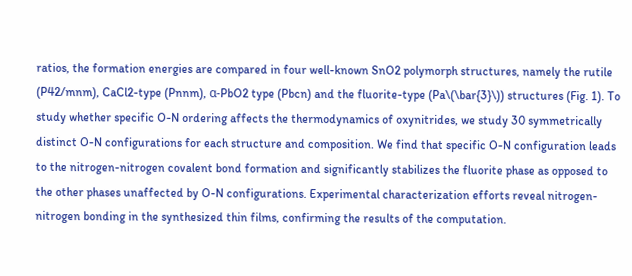ratios, the formation energies are compared in four well-known SnO2 polymorph structures, namely the rutile (P42/mnm), CaCl2-type (Pnnm), α-PbO2 type (Pbcn) and the fluorite-type (Pa\(\bar{3}\)) structures (Fig. 1). To study whether specific O-N ordering affects the thermodynamics of oxynitrides, we study 30 symmetrically distinct O-N configurations for each structure and composition. We find that specific O-N configuration leads to the nitrogen-nitrogen covalent bond formation and significantly stabilizes the fluorite phase as opposed to the other phases unaffected by O-N configurations. Experimental characterization efforts reveal nitrogen-nitrogen bonding in the synthesized thin films, confirming the results of the computation.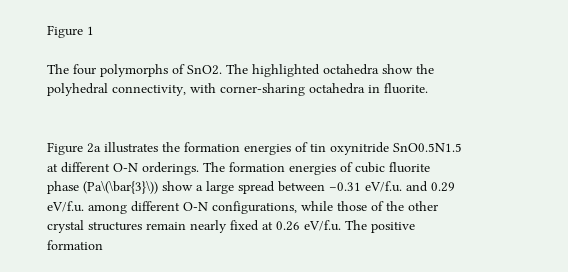Figure 1

The four polymorphs of SnO2. The highlighted octahedra show the polyhedral connectivity, with corner-sharing octahedra in fluorite.


Figure 2a illustrates the formation energies of tin oxynitride SnO0.5N1.5 at different O-N orderings. The formation energies of cubic fluorite phase (Pa\(\bar{3}\)) show a large spread between −0.31 eV/f.u. and 0.29 eV/f.u. among different O-N configurations, while those of the other crystal structures remain nearly fixed at 0.26 eV/f.u. The positive formation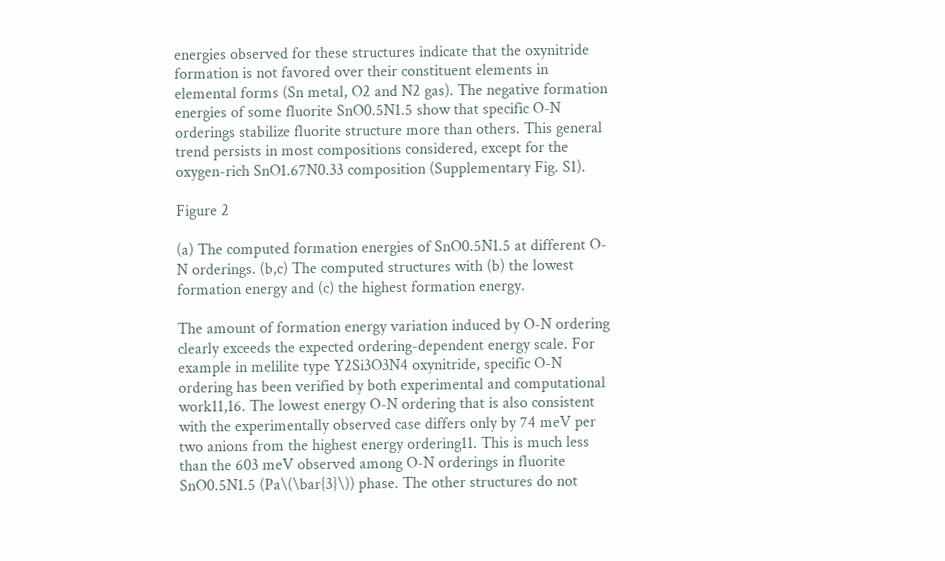energies observed for these structures indicate that the oxynitride formation is not favored over their constituent elements in elemental forms (Sn metal, O2 and N2 gas). The negative formation energies of some fluorite SnO0.5N1.5 show that specific O-N orderings stabilize fluorite structure more than others. This general trend persists in most compositions considered, except for the oxygen-rich SnO1.67N0.33 composition (Supplementary Fig. S1).

Figure 2

(a) The computed formation energies of SnO0.5N1.5 at different O-N orderings. (b,c) The computed structures with (b) the lowest formation energy and (c) the highest formation energy.

The amount of formation energy variation induced by O-N ordering clearly exceeds the expected ordering-dependent energy scale. For example in melilite type Y2Si3O3N4 oxynitride, specific O-N ordering has been verified by both experimental and computational work11,16. The lowest energy O-N ordering that is also consistent with the experimentally observed case differs only by 74 meV per two anions from the highest energy ordering11. This is much less than the 603 meV observed among O-N orderings in fluorite SnO0.5N1.5 (Pa\(\bar{3}\)) phase. The other structures do not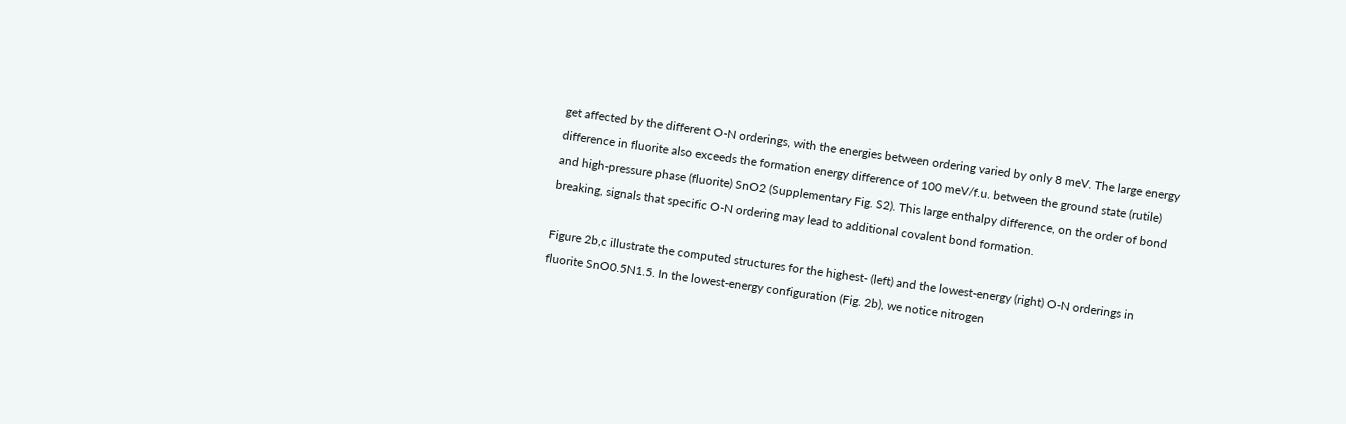get affected by the different O-N orderings, with the energies between ordering varied by only 8 meV. The large energy difference in fluorite also exceeds the formation energy difference of 100 meV/f.u. between the ground state (rutile) and high-pressure phase (fluorite) SnO2 (Supplementary Fig. S2). This large enthalpy difference, on the order of bond breaking, signals that specific O-N ordering may lead to additional covalent bond formation.

Figure 2b,c illustrate the computed structures for the highest- (left) and the lowest-energy (right) O-N orderings in fluorite SnO0.5N1.5. In the lowest-energy configuration (Fig. 2b), we notice nitrogen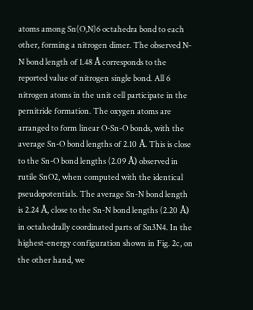atoms among Sn(O,N)6 octahedra bond to each other, forming a nitrogen dimer. The observed N-N bond length of 1.48 Å corresponds to the reported value of nitrogen single bond. All 6 nitrogen atoms in the unit cell participate in the pernitride formation. The oxygen atoms are arranged to form linear O-Sn-O bonds, with the average Sn-O bond lengths of 2.10 Å. This is close to the Sn-O bond lengths (2.09 Å) observed in rutile SnO2, when computed with the identical pseudopotentials. The average Sn-N bond length is 2.24 Å, close to the Sn-N bond lengths (2.20 Å) in octahedrally coordinated parts of Sn3N4. In the highest-energy configuration shown in Fig. 2c, on the other hand, we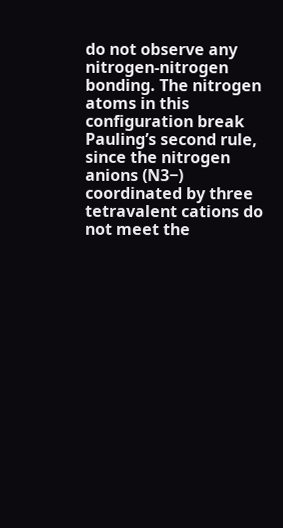do not observe any nitrogen-nitrogen bonding. The nitrogen atoms in this configuration break Pauling’s second rule, since the nitrogen anions (N3−) coordinated by three tetravalent cations do not meet the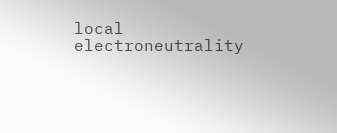local electroneutrality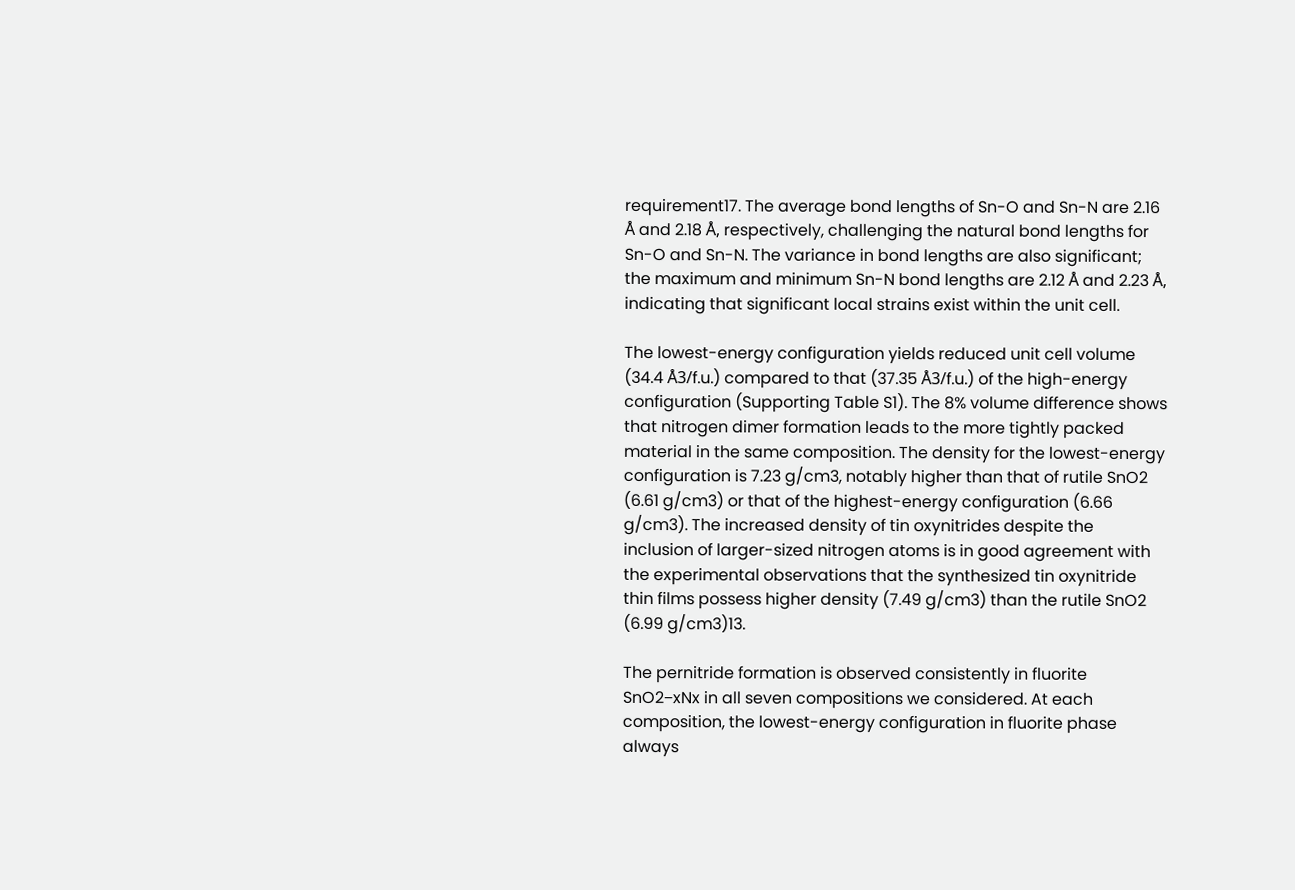requirement17. The average bond lengths of Sn-O and Sn-N are 2.16 Å and 2.18 Å, respectively, challenging the natural bond lengths for Sn-O and Sn-N. The variance in bond lengths are also significant; the maximum and minimum Sn-N bond lengths are 2.12 Å and 2.23 Å, indicating that significant local strains exist within the unit cell.

The lowest-energy configuration yields reduced unit cell volume (34.4 Å3/f.u.) compared to that (37.35 Å3/f.u.) of the high-energy configuration (Supporting Table S1). The 8% volume difference shows that nitrogen dimer formation leads to the more tightly packed material in the same composition. The density for the lowest-energy configuration is 7.23 g/cm3, notably higher than that of rutile SnO2 (6.61 g/cm3) or that of the highest-energy configuration (6.66 g/cm3). The increased density of tin oxynitrides despite the inclusion of larger-sized nitrogen atoms is in good agreement with the experimental observations that the synthesized tin oxynitride thin films possess higher density (7.49 g/cm3) than the rutile SnO2 (6.99 g/cm3)13.

The pernitride formation is observed consistently in fluorite SnO2−xNx in all seven compositions we considered. At each composition, the lowest-energy configuration in fluorite phase always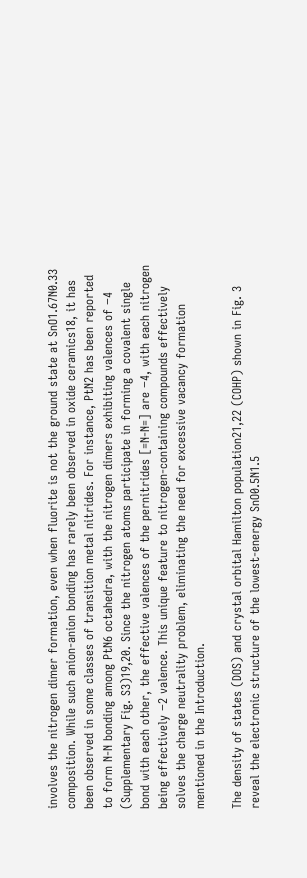involves the nitrogen dimer formation, even when fluorite is not the ground state at SnO1.67N0.33 composition. While such anion-anion bonding has rarely been observed in oxide ceramics18, it has been observed in some classes of transition metal nitrides. For instance, PtN2 has been reported to form N-N bonding among PtN6 octahedra, with the nitrogen dimers exhibiting valences of −4 (Supplementary Fig. S3)19,20. Since the nitrogen atoms participate in forming a covalent single bond with each other, the effective valences of the pernitrides [=N-N=] are −4, with each nitrogen being effectively −2 valence. This unique feature to nitrogen-containing compounds effectively solves the charge neutrality problem, eliminating the need for excessive vacancy formation mentioned in the Introduction.

The density of states (DOS) and crystal orbital Hamilton population21,22 (COHP) shown in Fig. 3 reveal the electronic structure of the lowest-energy SnO0.5N1.5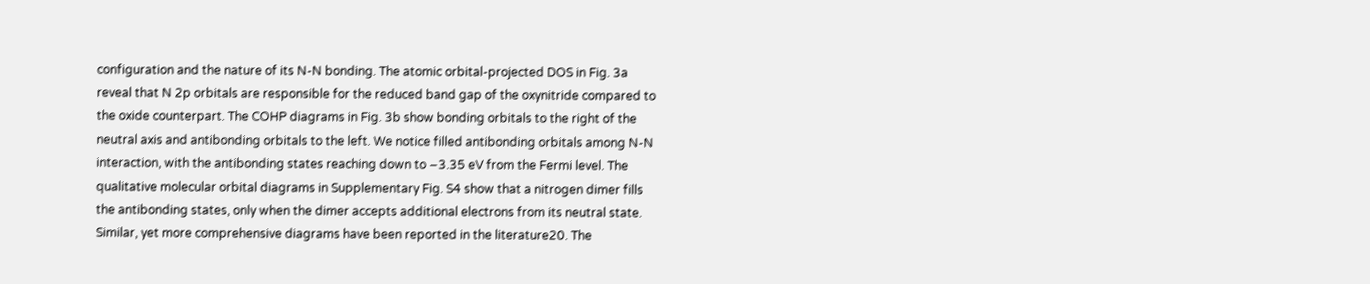configuration and the nature of its N-N bonding. The atomic orbital-projected DOS in Fig. 3a reveal that N 2p orbitals are responsible for the reduced band gap of the oxynitride compared to the oxide counterpart. The COHP diagrams in Fig. 3b show bonding orbitals to the right of the neutral axis and antibonding orbitals to the left. We notice filled antibonding orbitals among N-N interaction, with the antibonding states reaching down to −3.35 eV from the Fermi level. The qualitative molecular orbital diagrams in Supplementary Fig. S4 show that a nitrogen dimer fills the antibonding states, only when the dimer accepts additional electrons from its neutral state. Similar, yet more comprehensive diagrams have been reported in the literature20. The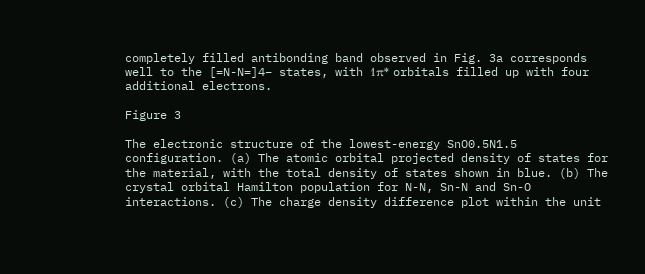completely filled antibonding band observed in Fig. 3a corresponds well to the [=N-N=]4− states, with 1π* orbitals filled up with four additional electrons.

Figure 3

The electronic structure of the lowest-energy SnO0.5N1.5 configuration. (a) The atomic orbital projected density of states for the material, with the total density of states shown in blue. (b) The crystal orbital Hamilton population for N-N, Sn-N and Sn-O interactions. (c) The charge density difference plot within the unit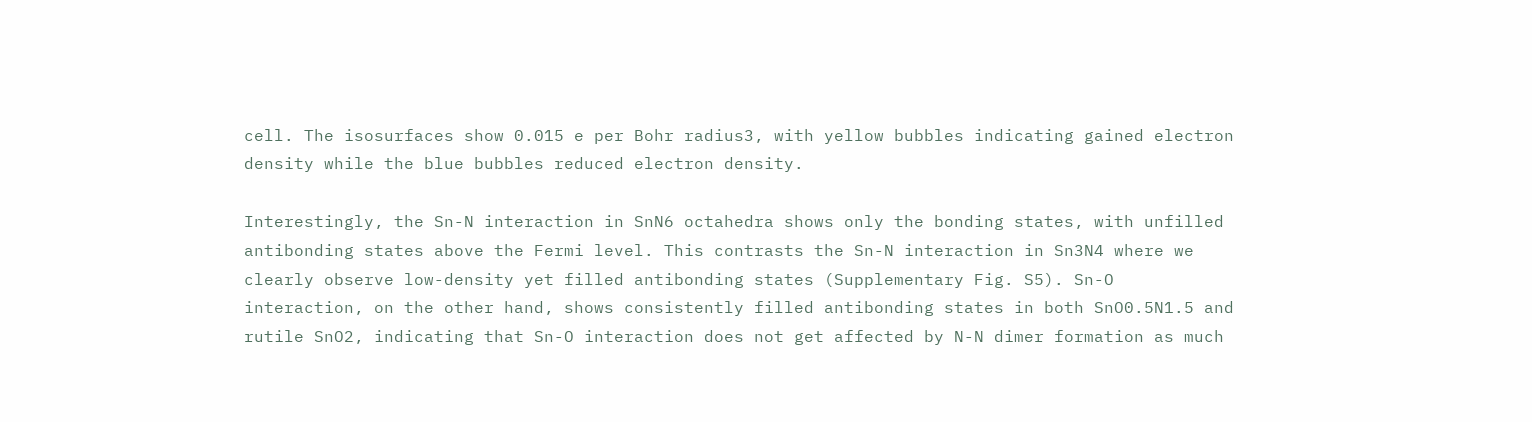cell. The isosurfaces show 0.015 e per Bohr radius3, with yellow bubbles indicating gained electron density while the blue bubbles reduced electron density.

Interestingly, the Sn-N interaction in SnN6 octahedra shows only the bonding states, with unfilled antibonding states above the Fermi level. This contrasts the Sn-N interaction in Sn3N4 where we clearly observe low-density yet filled antibonding states (Supplementary Fig. S5). Sn-O interaction, on the other hand, shows consistently filled antibonding states in both SnO0.5N1.5 and rutile SnO2, indicating that Sn-O interaction does not get affected by N-N dimer formation as much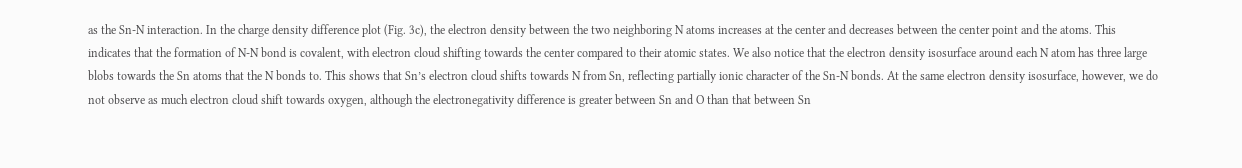as the Sn-N interaction. In the charge density difference plot (Fig. 3c), the electron density between the two neighboring N atoms increases at the center and decreases between the center point and the atoms. This indicates that the formation of N-N bond is covalent, with electron cloud shifting towards the center compared to their atomic states. We also notice that the electron density isosurface around each N atom has three large blobs towards the Sn atoms that the N bonds to. This shows that Sn’s electron cloud shifts towards N from Sn, reflecting partially ionic character of the Sn-N bonds. At the same electron density isosurface, however, we do not observe as much electron cloud shift towards oxygen, although the electronegativity difference is greater between Sn and O than that between Sn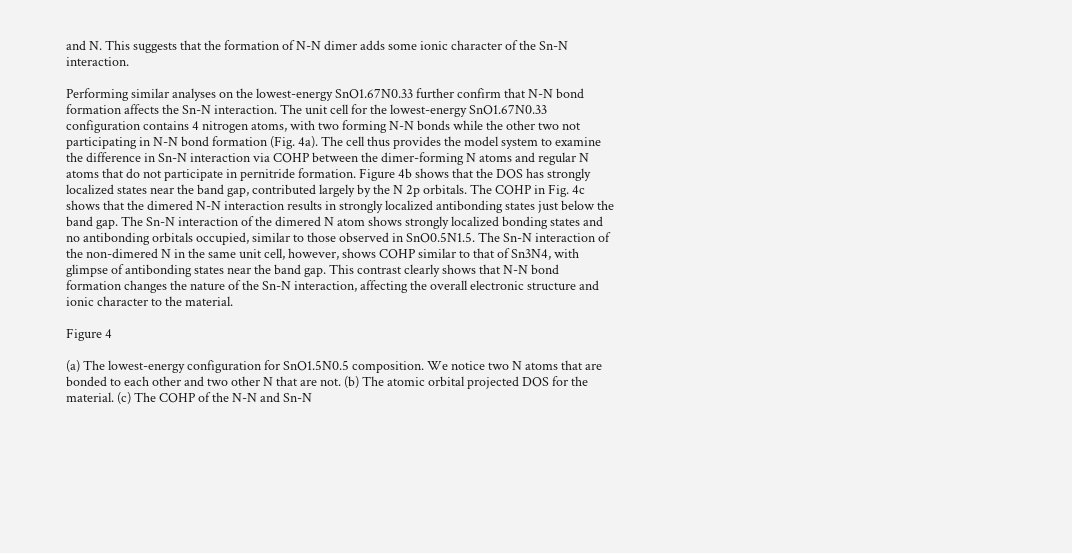and N. This suggests that the formation of N-N dimer adds some ionic character of the Sn-N interaction.

Performing similar analyses on the lowest-energy SnO1.67N0.33 further confirm that N-N bond formation affects the Sn-N interaction. The unit cell for the lowest-energy SnO1.67N0.33 configuration contains 4 nitrogen atoms, with two forming N-N bonds while the other two not participating in N-N bond formation (Fig. 4a). The cell thus provides the model system to examine the difference in Sn-N interaction via COHP between the dimer-forming N atoms and regular N atoms that do not participate in pernitride formation. Figure 4b shows that the DOS has strongly localized states near the band gap, contributed largely by the N 2p orbitals. The COHP in Fig. 4c shows that the dimered N-N interaction results in strongly localized antibonding states just below the band gap. The Sn-N interaction of the dimered N atom shows strongly localized bonding states and no antibonding orbitals occupied, similar to those observed in SnO0.5N1.5. The Sn-N interaction of the non-dimered N in the same unit cell, however, shows COHP similar to that of Sn3N4, with glimpse of antibonding states near the band gap. This contrast clearly shows that N-N bond formation changes the nature of the Sn-N interaction, affecting the overall electronic structure and ionic character to the material.

Figure 4

(a) The lowest-energy configuration for SnO1.5N0.5 composition. We notice two N atoms that are bonded to each other and two other N that are not. (b) The atomic orbital projected DOS for the material. (c) The COHP of the N-N and Sn-N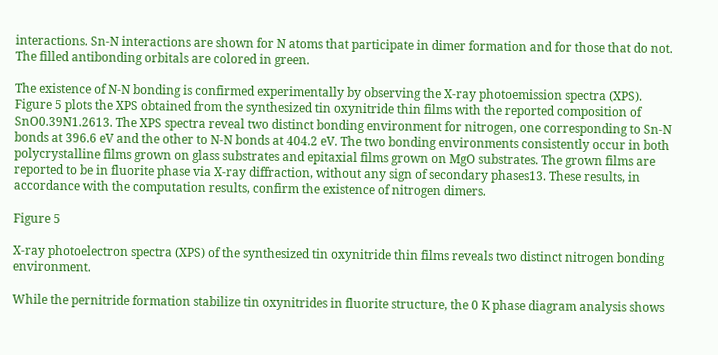interactions. Sn-N interactions are shown for N atoms that participate in dimer formation and for those that do not. The filled antibonding orbitals are colored in green.

The existence of N-N bonding is confirmed experimentally by observing the X-ray photoemission spectra (XPS). Figure 5 plots the XPS obtained from the synthesized tin oxynitride thin films with the reported composition of SnO0.39N1.2613. The XPS spectra reveal two distinct bonding environment for nitrogen, one corresponding to Sn-N bonds at 396.6 eV and the other to N-N bonds at 404.2 eV. The two bonding environments consistently occur in both polycrystalline films grown on glass substrates and epitaxial films grown on MgO substrates. The grown films are reported to be in fluorite phase via X-ray diffraction, without any sign of secondary phases13. These results, in accordance with the computation results, confirm the existence of nitrogen dimers.

Figure 5

X-ray photoelectron spectra (XPS) of the synthesized tin oxynitride thin films reveals two distinct nitrogen bonding environment.

While the pernitride formation stabilize tin oxynitrides in fluorite structure, the 0 K phase diagram analysis shows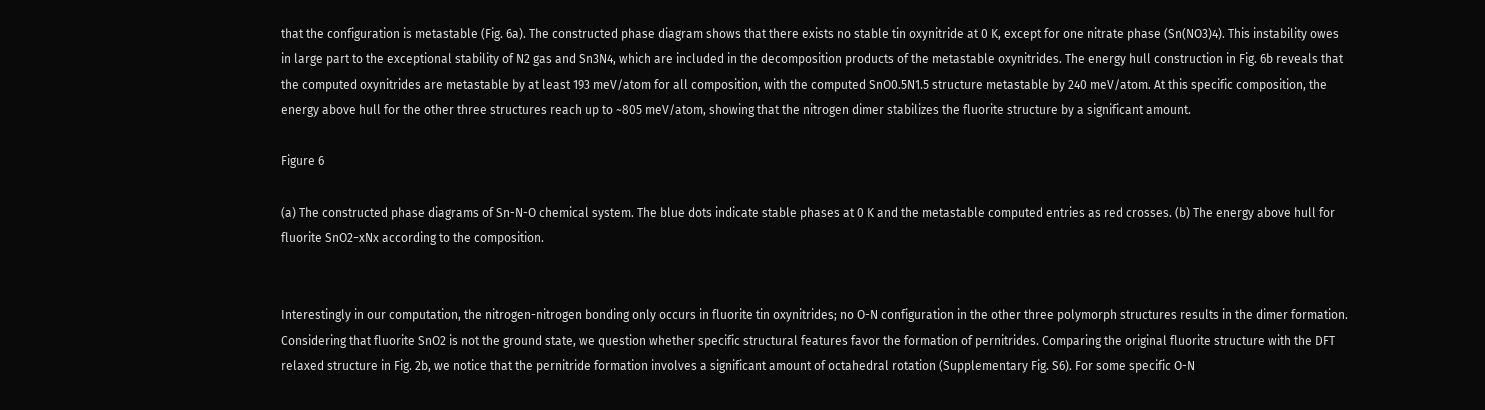that the configuration is metastable (Fig. 6a). The constructed phase diagram shows that there exists no stable tin oxynitride at 0 K, except for one nitrate phase (Sn(NO3)4). This instability owes in large part to the exceptional stability of N2 gas and Sn3N4, which are included in the decomposition products of the metastable oxynitrides. The energy hull construction in Fig. 6b reveals that the computed oxynitrides are metastable by at least 193 meV/atom for all composition, with the computed SnO0.5N1.5 structure metastable by 240 meV/atom. At this specific composition, the energy above hull for the other three structures reach up to ~805 meV/atom, showing that the nitrogen dimer stabilizes the fluorite structure by a significant amount.

Figure 6

(a) The constructed phase diagrams of Sn-N-O chemical system. The blue dots indicate stable phases at 0 K and the metastable computed entries as red crosses. (b) The energy above hull for fluorite SnO2−xNx according to the composition.


Interestingly in our computation, the nitrogen-nitrogen bonding only occurs in fluorite tin oxynitrides; no O-N configuration in the other three polymorph structures results in the dimer formation. Considering that fluorite SnO2 is not the ground state, we question whether specific structural features favor the formation of pernitrides. Comparing the original fluorite structure with the DFT relaxed structure in Fig. 2b, we notice that the pernitride formation involves a significant amount of octahedral rotation (Supplementary Fig. S6). For some specific O-N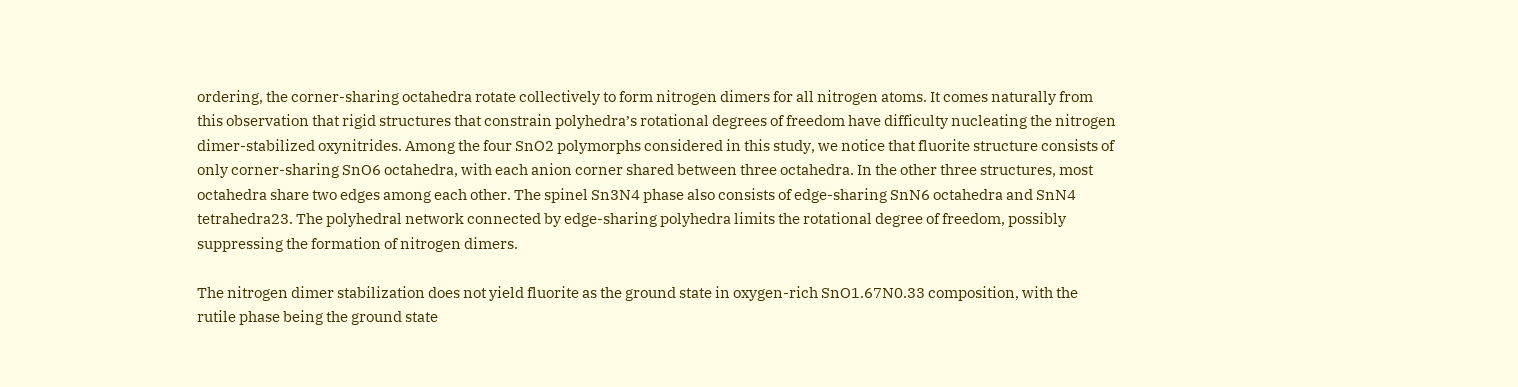ordering, the corner-sharing octahedra rotate collectively to form nitrogen dimers for all nitrogen atoms. It comes naturally from this observation that rigid structures that constrain polyhedra’s rotational degrees of freedom have difficulty nucleating the nitrogen dimer-stabilized oxynitrides. Among the four SnO2 polymorphs considered in this study, we notice that fluorite structure consists of only corner-sharing SnO6 octahedra, with each anion corner shared between three octahedra. In the other three structures, most octahedra share two edges among each other. The spinel Sn3N4 phase also consists of edge-sharing SnN6 octahedra and SnN4 tetrahedra23. The polyhedral network connected by edge-sharing polyhedra limits the rotational degree of freedom, possibly suppressing the formation of nitrogen dimers.

The nitrogen dimer stabilization does not yield fluorite as the ground state in oxygen-rich SnO1.67N0.33 composition, with the rutile phase being the ground state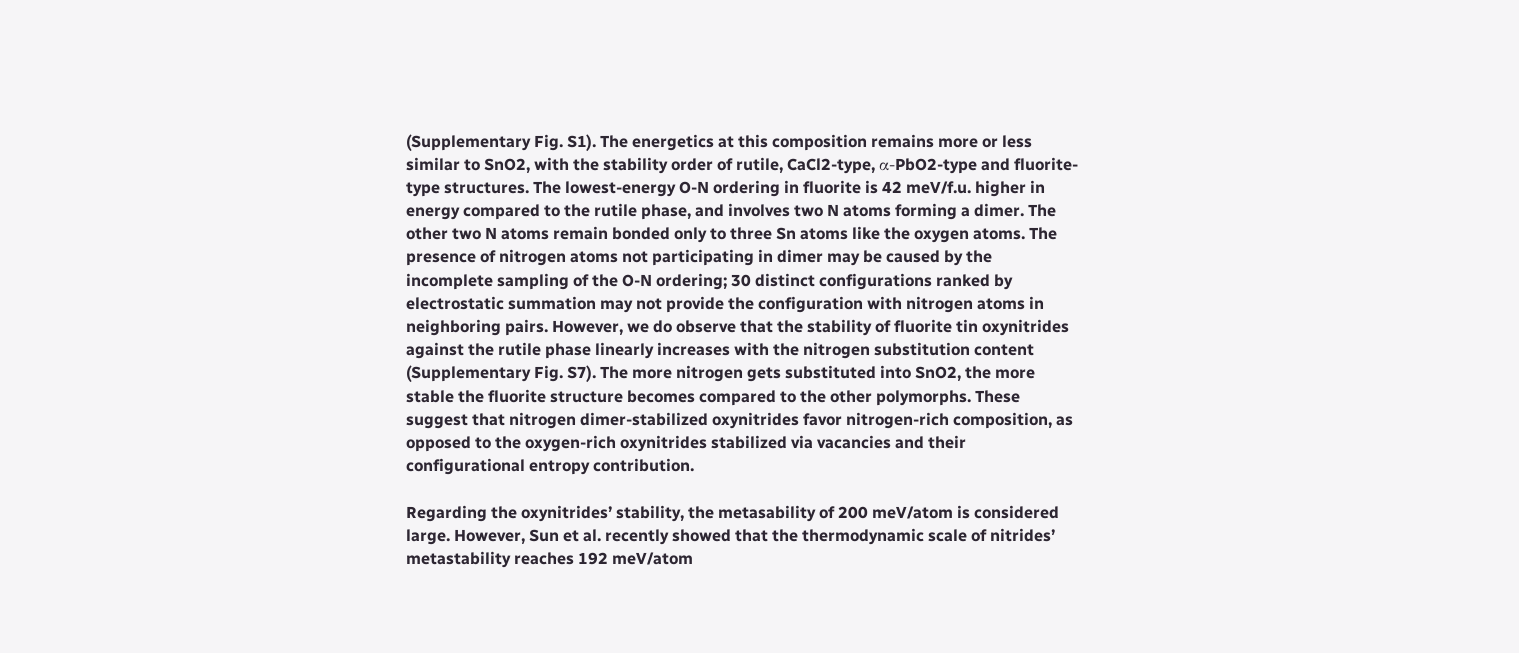(Supplementary Fig. S1). The energetics at this composition remains more or less similar to SnO2, with the stability order of rutile, CaCl2-type, α-PbO2-type and fluorite-type structures. The lowest-energy O-N ordering in fluorite is 42 meV/f.u. higher in energy compared to the rutile phase, and involves two N atoms forming a dimer. The other two N atoms remain bonded only to three Sn atoms like the oxygen atoms. The presence of nitrogen atoms not participating in dimer may be caused by the incomplete sampling of the O-N ordering; 30 distinct configurations ranked by electrostatic summation may not provide the configuration with nitrogen atoms in neighboring pairs. However, we do observe that the stability of fluorite tin oxynitrides against the rutile phase linearly increases with the nitrogen substitution content (Supplementary Fig. S7). The more nitrogen gets substituted into SnO2, the more stable the fluorite structure becomes compared to the other polymorphs. These suggest that nitrogen dimer-stabilized oxynitrides favor nitrogen-rich composition, as opposed to the oxygen-rich oxynitrides stabilized via vacancies and their configurational entropy contribution.

Regarding the oxynitrides’ stability, the metasability of 200 meV/atom is considered large. However, Sun et al. recently showed that the thermodynamic scale of nitrides’ metastability reaches 192 meV/atom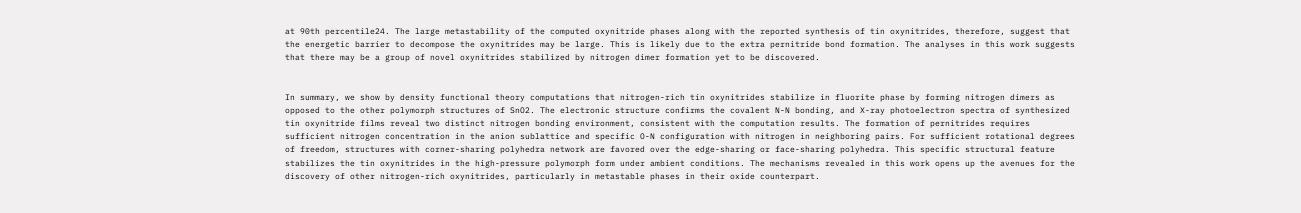at 90th percentile24. The large metastability of the computed oxynitride phases along with the reported synthesis of tin oxynitrides, therefore, suggest that the energetic barrier to decompose the oxynitrides may be large. This is likely due to the extra pernitride bond formation. The analyses in this work suggests that there may be a group of novel oxynitrides stabilized by nitrogen dimer formation yet to be discovered.


In summary, we show by density functional theory computations that nitrogen-rich tin oxynitrides stabilize in fluorite phase by forming nitrogen dimers as opposed to the other polymorph structures of SnO2. The electronic structure confirms the covalent N-N bonding, and X-ray photoelectron spectra of synthesized tin oxynitride films reveal two distinct nitrogen bonding environment, consistent with the computation results. The formation of pernitrides requires sufficient nitrogen concentration in the anion sublattice and specific O-N configuration with nitrogen in neighboring pairs. For sufficient rotational degrees of freedom, structures with corner-sharing polyhedra network are favored over the edge-sharing or face-sharing polyhedra. This specific structural feature stabilizes the tin oxynitrides in the high-pressure polymorph form under ambient conditions. The mechanisms revealed in this work opens up the avenues for the discovery of other nitrogen-rich oxynitrides, particularly in metastable phases in their oxide counterpart.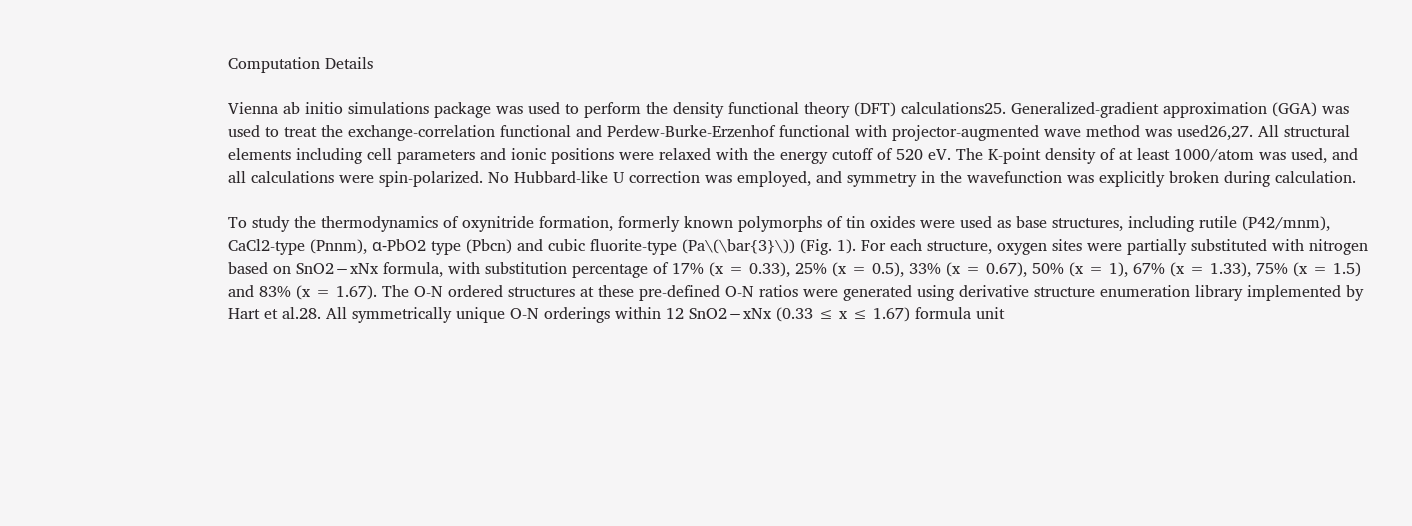Computation Details

Vienna ab initio simulations package was used to perform the density functional theory (DFT) calculations25. Generalized-gradient approximation (GGA) was used to treat the exchange-correlation functional and Perdew-Burke-Erzenhof functional with projector-augmented wave method was used26,27. All structural elements including cell parameters and ionic positions were relaxed with the energy cutoff of 520 eV. The K-point density of at least 1000/atom was used, and all calculations were spin-polarized. No Hubbard-like U correction was employed, and symmetry in the wavefunction was explicitly broken during calculation.

To study the thermodynamics of oxynitride formation, formerly known polymorphs of tin oxides were used as base structures, including rutile (P42/mnm), CaCl2-type (Pnnm), α-PbO2 type (Pbcn) and cubic fluorite-type (Pa\(\bar{3}\)) (Fig. 1). For each structure, oxygen sites were partially substituted with nitrogen based on SnO2−xNx formula, with substitution percentage of 17% (x = 0.33), 25% (x = 0.5), 33% (x = 0.67), 50% (x = 1), 67% (x = 1.33), 75% (x = 1.5) and 83% (x = 1.67). The O-N ordered structures at these pre-defined O-N ratios were generated using derivative structure enumeration library implemented by Hart et al.28. All symmetrically unique O-N orderings within 12 SnO2−xNx (0.33 ≤ x ≤ 1.67) formula unit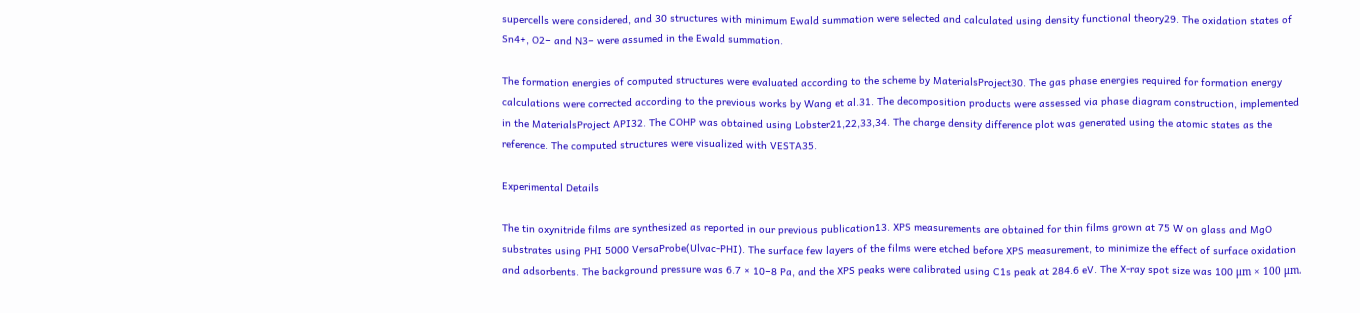supercells were considered, and 30 structures with minimum Ewald summation were selected and calculated using density functional theory29. The oxidation states of Sn4+, O2− and N3− were assumed in the Ewald summation.

The formation energies of computed structures were evaluated according to the scheme by MaterialsProject30. The gas phase energies required for formation energy calculations were corrected according to the previous works by Wang et al.31. The decomposition products were assessed via phase diagram construction, implemented in the MaterialsProject API32. The COHP was obtained using Lobster21,22,33,34. The charge density difference plot was generated using the atomic states as the reference. The computed structures were visualized with VESTA35.

Experimental Details

The tin oxynitride films are synthesized as reported in our previous publication13. XPS measurements are obtained for thin films grown at 75 W on glass and MgO substrates using PHI 5000 VersaProbe(Ulvac-PHI). The surface few layers of the films were etched before XPS measurement, to minimize the effect of surface oxidation and adsorbents. The background pressure was 6.7 × 10−8 Pa, and the XPS peaks were calibrated using C1s peak at 284.6 eV. The X-ray spot size was 100 μm × 100 μm.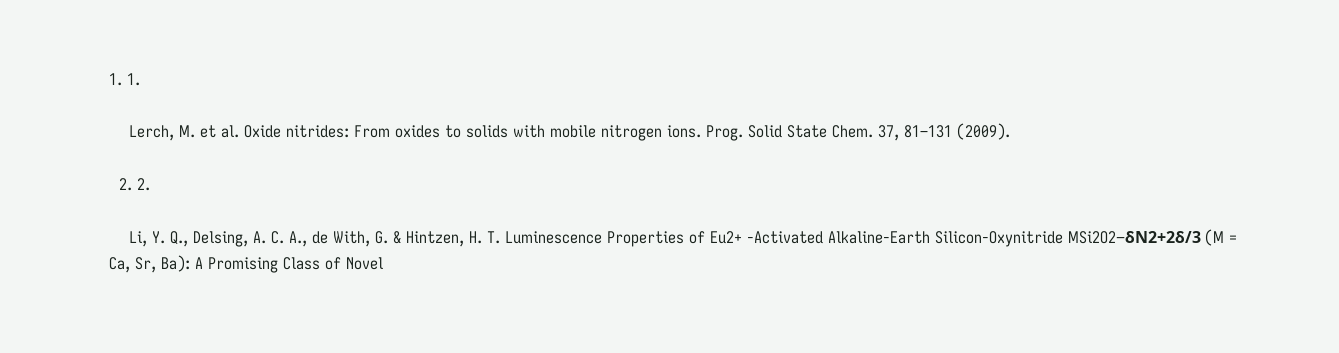1. 1.

    Lerch, M. et al. Oxide nitrides: From oxides to solids with mobile nitrogen ions. Prog. Solid State Chem. 37, 81–131 (2009).

  2. 2.

    Li, Y. Q., Delsing, A. C. A., de With, G. & Hintzen, H. T. Luminescence Properties of Eu2+ -Activated Alkaline-Earth Silicon-Oxynitride MSi2O2−δN2+2δ/3 (M = Ca, Sr, Ba): A Promising Class of Novel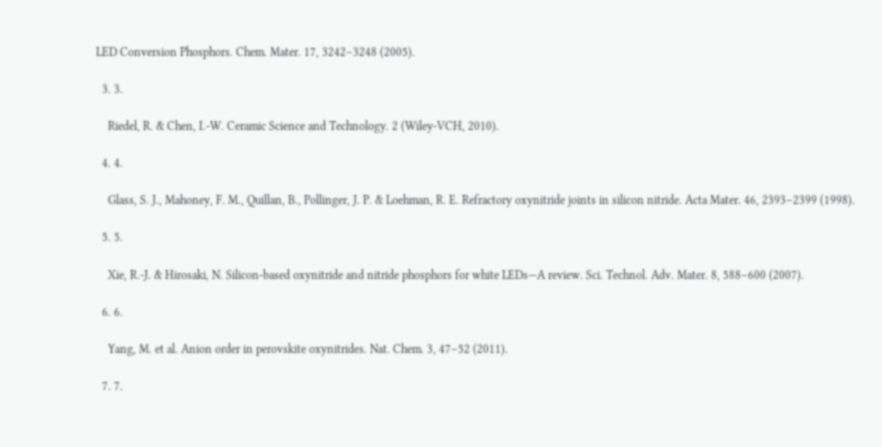LED Conversion Phosphors. Chem. Mater. 17, 3242–3248 (2005).

  3. 3.

    Riedel, R. & Chen, I.-W. Ceramic Science and Technology. 2 (Wiley-VCH, 2010).

  4. 4.

    Glass, S. J., Mahoney, F. M., Quillan, B., Pollinger, J. P. & Loehman, R. E. Refractory oxynitride joints in silicon nitride. Acta Mater. 46, 2393–2399 (1998).

  5. 5.

    Xie, R.-J. & Hirosaki, N. Silicon-based oxynitride and nitride phosphors for white LEDs—A review. Sci. Technol. Adv. Mater. 8, 588–600 (2007).

  6. 6.

    Yang, M. et al. Anion order in perovskite oxynitrides. Nat. Chem. 3, 47–52 (2011).

  7. 7.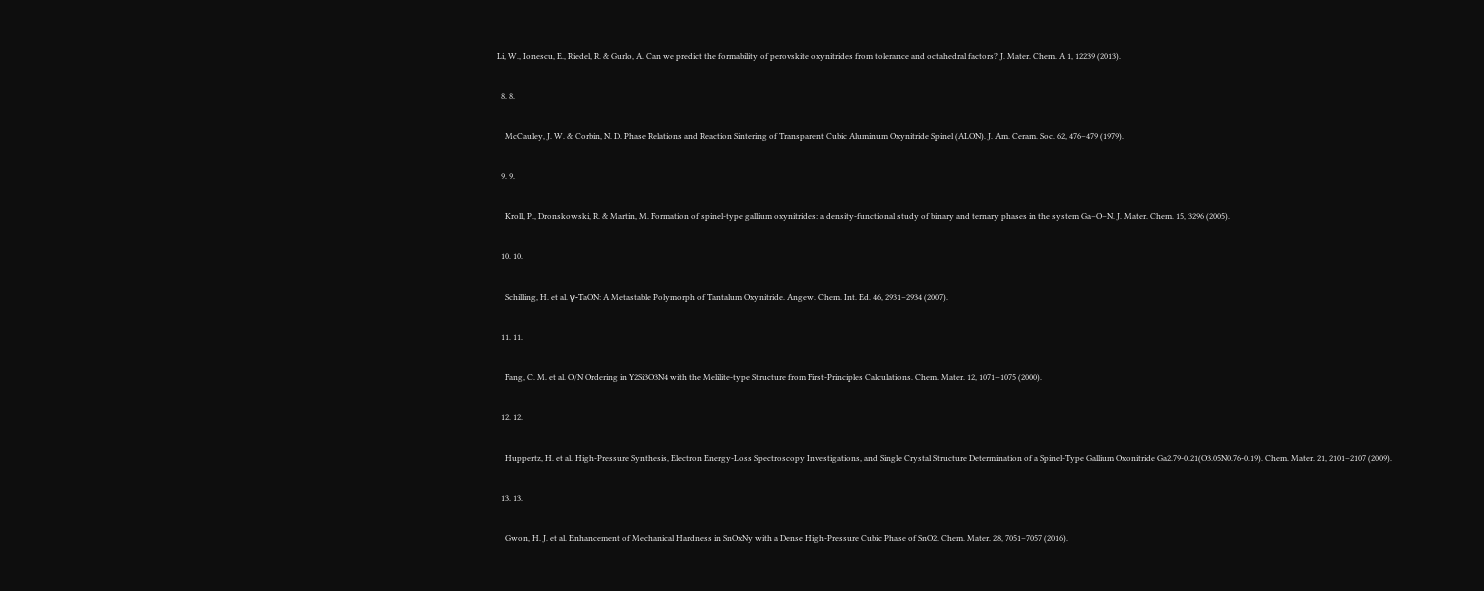Li, W., Ionescu, E., Riedel, R. & Gurlo, A. Can we predict the formability of perovskite oxynitrides from tolerance and octahedral factors? J. Mater. Chem. A 1, 12239 (2013).

  8. 8.

    McCauley, J. W. & Corbin, N. D. Phase Relations and Reaction Sintering of Transparent Cubic Aluminum Oxynitride Spinel (ALON). J. Am. Ceram. Soc. 62, 476–479 (1979).

  9. 9.

    Kroll, P., Dronskowski, R. & Martin, M. Formation of spinel-type gallium oxynitrides: a density-functional study of binary and ternary phases in the system Ga–O–N. J. Mater. Chem. 15, 3296 (2005).

  10. 10.

    Schilling, H. et al. γ-TaON: A Metastable Polymorph of Tantalum Oxynitride. Angew. Chem. Int. Ed. 46, 2931–2934 (2007).

  11. 11.

    Fang, C. M. et al. O/N Ordering in Y2Si3O3N4 with the Melilite-type Structure from First-Principles Calculations. Chem. Mater. 12, 1071–1075 (2000).

  12. 12.

    Huppertz, H. et al. High-Pressure Synthesis, Electron Energy-Loss Spectroscopy Investigations, and Single Crystal Structure Determination of a Spinel-Type Gallium Oxonitride Ga2.79-0.21(O3.05N0.76-0.19). Chem. Mater. 21, 2101–2107 (2009).

  13. 13.

    Gwon, H. J. et al. Enhancement of Mechanical Hardness in SnOxNy with a Dense High-Pressure Cubic Phase of SnO2. Chem. Mater. 28, 7051–7057 (2016).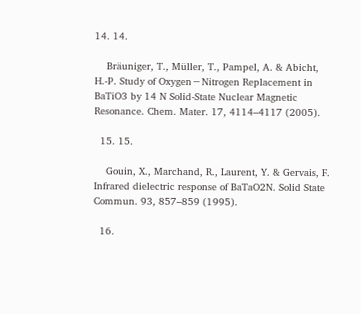14. 14.

    Bräuniger, T., Müller, T., Pampel, A. & Abicht, H.-P. Study of Oxygen−Nitrogen Replacement in BaTiO3 by 14 N Solid-State Nuclear Magnetic Resonance. Chem. Mater. 17, 4114–4117 (2005).

  15. 15.

    Gouin, X., Marchand, R., Laurent, Y. & Gervais, F. Infrared dielectric response of BaTaO2N. Solid State Commun. 93, 857–859 (1995).

  16.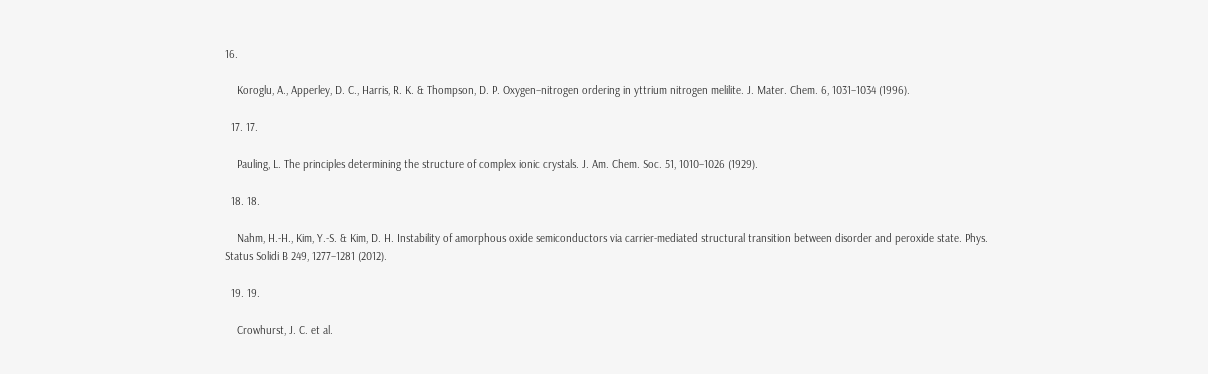16.

    Koroglu, A., Apperley, D. C., Harris, R. K. & Thompson, D. P. Oxygen–nitrogen ordering in yttrium nitrogen melilite. J. Mater. Chem. 6, 1031–1034 (1996).

  17. 17.

    Pauling, L. The principles determining the structure of complex ionic crystals. J. Am. Chem. Soc. 51, 1010–1026 (1929).

  18. 18.

    Nahm, H.-H., Kim, Y.-S. & Kim, D. H. Instability of amorphous oxide semiconductors via carrier-mediated structural transition between disorder and peroxide state. Phys. Status Solidi B 249, 1277–1281 (2012).

  19. 19.

    Crowhurst, J. C. et al.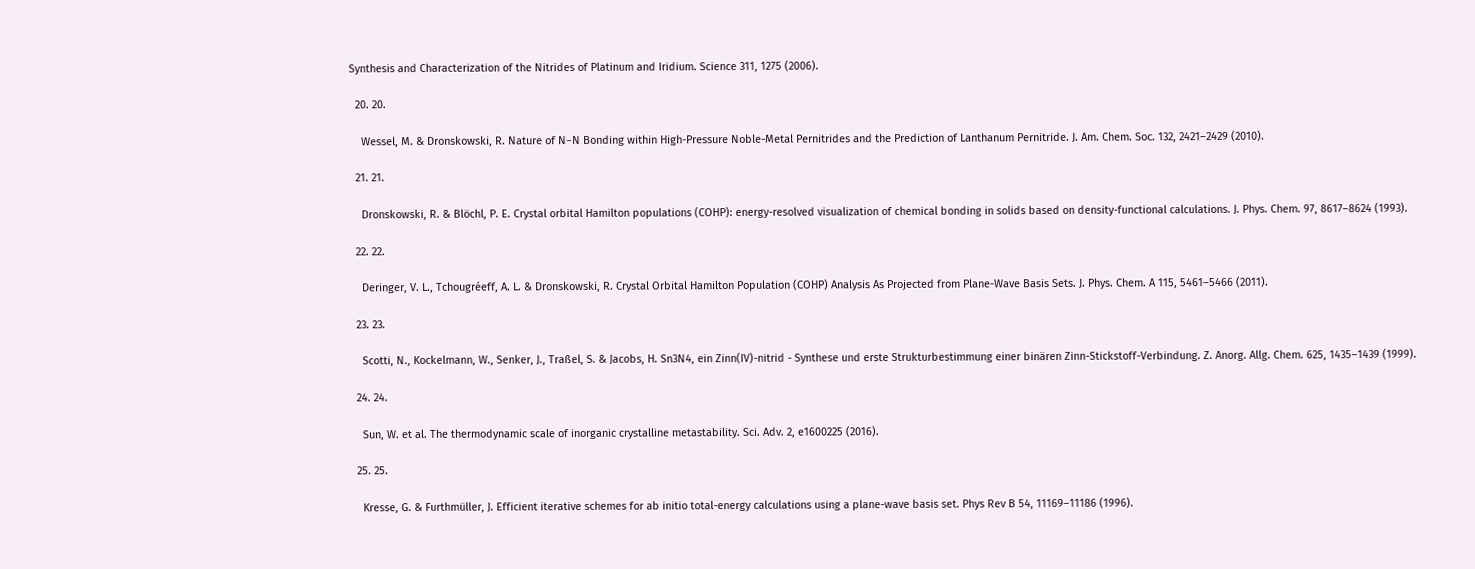Synthesis and Characterization of the Nitrides of Platinum and Iridium. Science 311, 1275 (2006).

  20. 20.

    Wessel, M. & Dronskowski, R. Nature of N−N Bonding within High-Pressure Noble-Metal Pernitrides and the Prediction of Lanthanum Pernitride. J. Am. Chem. Soc. 132, 2421–2429 (2010).

  21. 21.

    Dronskowski, R. & Blöchl, P. E. Crystal orbital Hamilton populations (COHP): energy-resolved visualization of chemical bonding in solids based on density-functional calculations. J. Phys. Chem. 97, 8617–8624 (1993).

  22. 22.

    Deringer, V. L., Tchougréeff, A. L. & Dronskowski, R. Crystal Orbital Hamilton Population (COHP) Analysis As Projected from Plane-Wave Basis Sets. J. Phys. Chem. A 115, 5461–5466 (2011).

  23. 23.

    Scotti, N., Kockelmann, W., Senker, J., Traßel, S. & Jacobs, H. Sn3N4, ein Zinn(IV)-nitrid - Synthese und erste Strukturbestimmung einer binären Zinn-Stickstoff-Verbindung. Z. Anorg. Allg. Chem. 625, 1435–1439 (1999).

  24. 24.

    Sun, W. et al. The thermodynamic scale of inorganic crystalline metastability. Sci. Adv. 2, e1600225 (2016).

  25. 25.

    Kresse, G. & Furthmüller, J. Efficient iterative schemes for ab initio total-energy calculations using a plane-wave basis set. Phys Rev B 54, 11169–11186 (1996).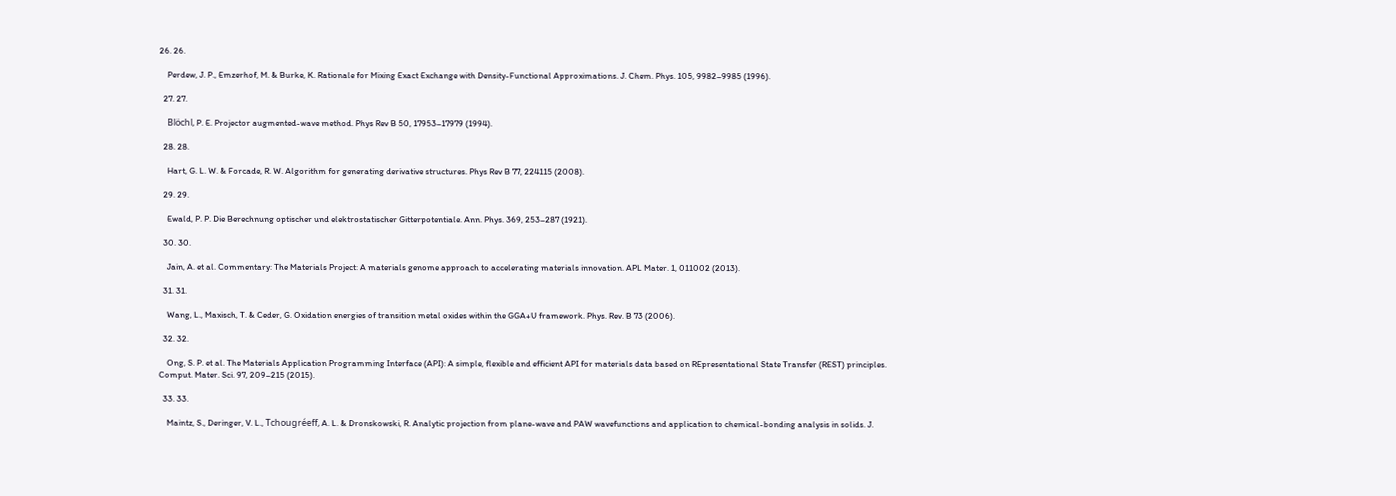26. 26.

    Perdew, J. P., Emzerhof, M. & Burke, K. Rationale for Mixing Exact Exchange with Density-Functional Approximations. J. Chem. Phys. 105, 9982–9985 (1996).

  27. 27.

    Blöchl, P. E. Projector augmented-wave method. Phys Rev B 50, 17953–17979 (1994).

  28. 28.

    Hart, G. L. W. & Forcade, R. W. Algorithm for generating derivative structures. Phys Rev B 77, 224115 (2008).

  29. 29.

    Ewald, P. P. Die Berechnung optischer und elektrostatischer Gitterpotentiale. Ann. Phys. 369, 253–287 (1921).

  30. 30.

    Jain, A. et al. Commentary: The Materials Project: A materials genome approach to accelerating materials innovation. APL Mater. 1, 011002 (2013).

  31. 31.

    Wang, L., Maxisch, T. & Ceder, G. Oxidation energies of transition metal oxides within the GGA+U framework. Phys. Rev. B 73 (2006).

  32. 32.

    Ong, S. P. et al. The Materials Application Programming Interface (API): A simple, flexible and efficient API for materials data based on REpresentational State Transfer (REST) principles. Comput. Mater. Sci. 97, 209–215 (2015).

  33. 33.

    Maintz, S., Deringer, V. L., Tchougréeff, A. L. & Dronskowski, R. Analytic projection from plane-wave and PAW wavefunctions and application to chemical-bonding analysis in solids. J.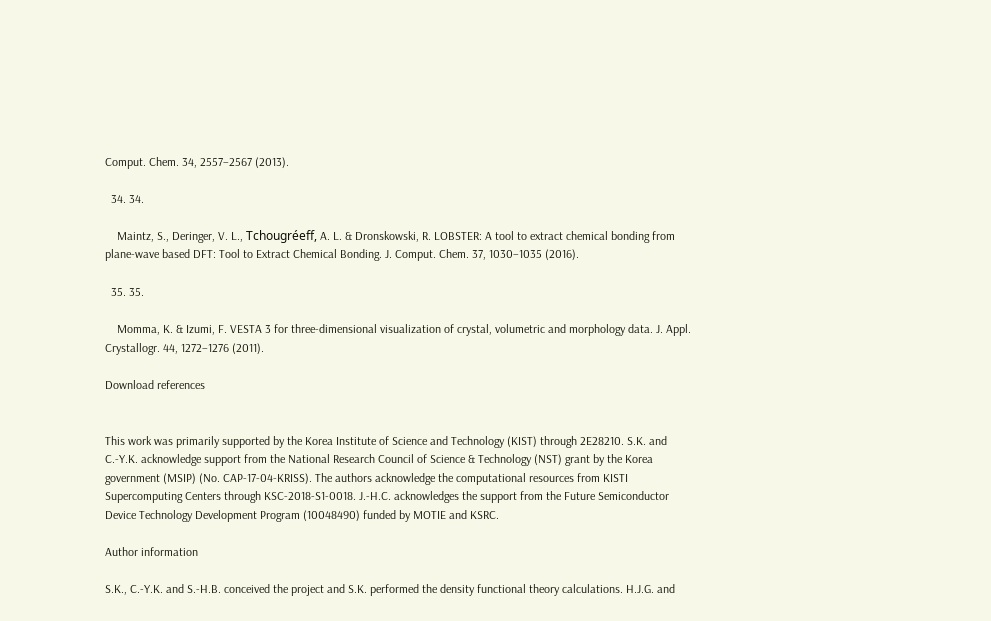Comput. Chem. 34, 2557–2567 (2013).

  34. 34.

    Maintz, S., Deringer, V. L., Tchougréeff, A. L. & Dronskowski, R. LOBSTER: A tool to extract chemical bonding from plane-wave based DFT: Tool to Extract Chemical Bonding. J. Comput. Chem. 37, 1030–1035 (2016).

  35. 35.

    Momma, K. & Izumi, F. VESTA 3 for three-dimensional visualization of crystal, volumetric and morphology data. J. Appl. Crystallogr. 44, 1272–1276 (2011).

Download references


This work was primarily supported by the Korea Institute of Science and Technology (KIST) through 2E28210. S.K. and C.-Y.K. acknowledge support from the National Research Council of Science & Technology (NST) grant by the Korea government (MSIP) (No. CAP-17-04-KRISS). The authors acknowledge the computational resources from KISTI Supercomputing Centers through KSC-2018-S1-0018. J.-H.C. acknowledges the support from the Future Semiconductor Device Technology Development Program (10048490) funded by MOTIE and KSRC.

Author information

S.K., C.-Y.K. and S.-H.B. conceived the project and S.K. performed the density functional theory calculations. H.J.G. and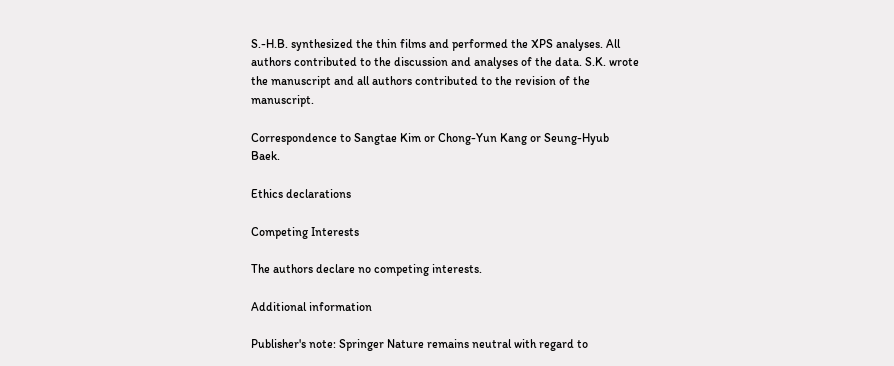S.-H.B. synthesized the thin films and performed the XPS analyses. All authors contributed to the discussion and analyses of the data. S.K. wrote the manuscript and all authors contributed to the revision of the manuscript.

Correspondence to Sangtae Kim or Chong-Yun Kang or Seung-Hyub Baek.

Ethics declarations

Competing Interests

The authors declare no competing interests.

Additional information

Publisher's note: Springer Nature remains neutral with regard to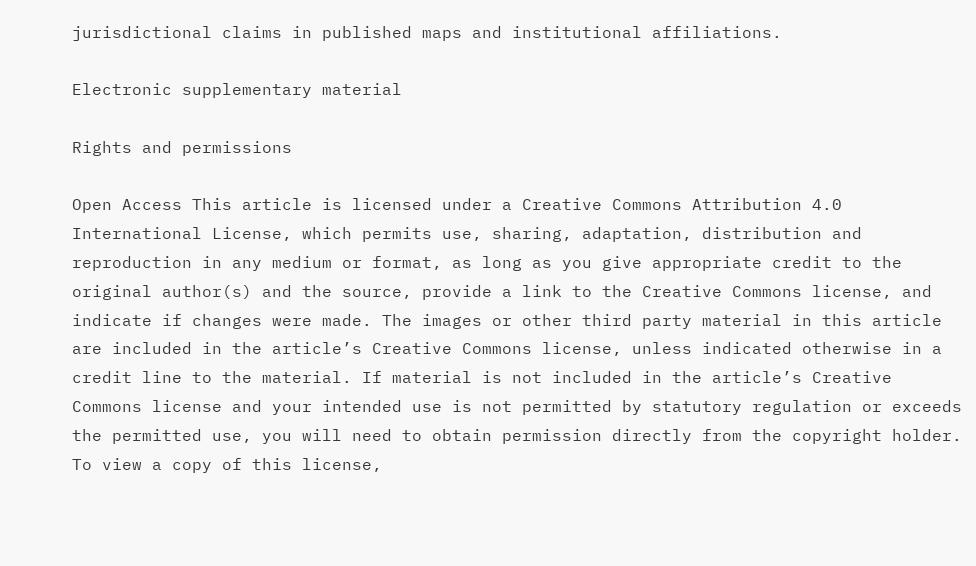jurisdictional claims in published maps and institutional affiliations.

Electronic supplementary material

Rights and permissions

Open Access This article is licensed under a Creative Commons Attribution 4.0 International License, which permits use, sharing, adaptation, distribution and reproduction in any medium or format, as long as you give appropriate credit to the original author(s) and the source, provide a link to the Creative Commons license, and indicate if changes were made. The images or other third party material in this article are included in the article’s Creative Commons license, unless indicated otherwise in a credit line to the material. If material is not included in the article’s Creative Commons license and your intended use is not permitted by statutory regulation or exceeds the permitted use, you will need to obtain permission directly from the copyright holder. To view a copy of this license,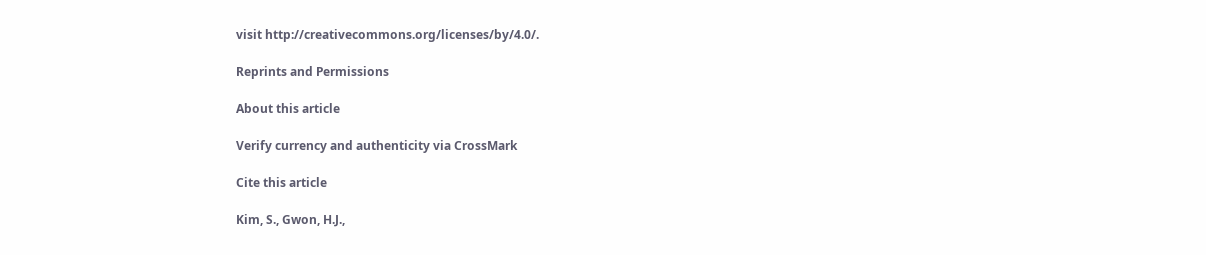visit http://creativecommons.org/licenses/by/4.0/.

Reprints and Permissions

About this article

Verify currency and authenticity via CrossMark

Cite this article

Kim, S., Gwon, H.J.,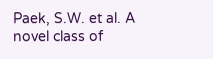Paek, S.W. et al. A novel class of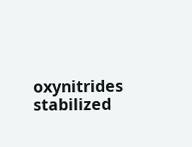oxynitrides stabilized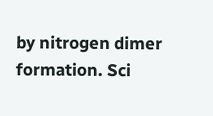by nitrogen dimer formation. Sci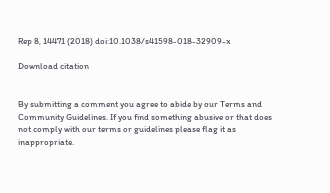Rep 8, 14471 (2018) doi:10.1038/s41598-018-32909-x

Download citation


By submitting a comment you agree to abide by our Terms and Community Guidelines. If you find something abusive or that does not comply with our terms or guidelines please flag it as inappropriate.